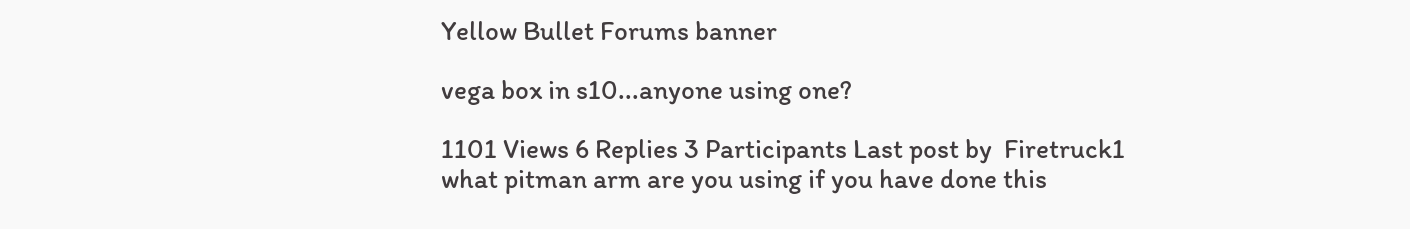Yellow Bullet Forums banner

vega box in s10...anyone using one?

1101 Views 6 Replies 3 Participants Last post by  Firetruck1
what pitman arm are you using if you have done this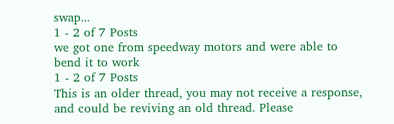swap...
1 - 2 of 7 Posts
we got one from speedway motors and were able to bend it to work
1 - 2 of 7 Posts
This is an older thread, you may not receive a response, and could be reviving an old thread. Please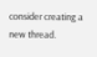consider creating a new thread.